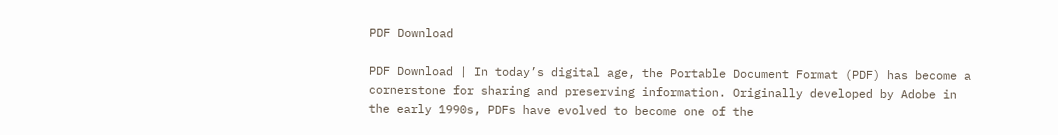PDF Download

PDF Download | In today’s digital age, the Portable Document Format (PDF) has become a cornerstone for sharing and preserving information. Originally developed by Adobe in the early 1990s, PDFs have evolved to become one of the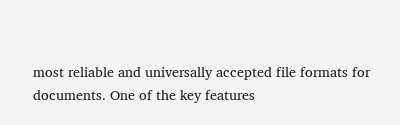most reliable and universally accepted file formats for documents. One of the key features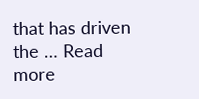that has driven the … Read more